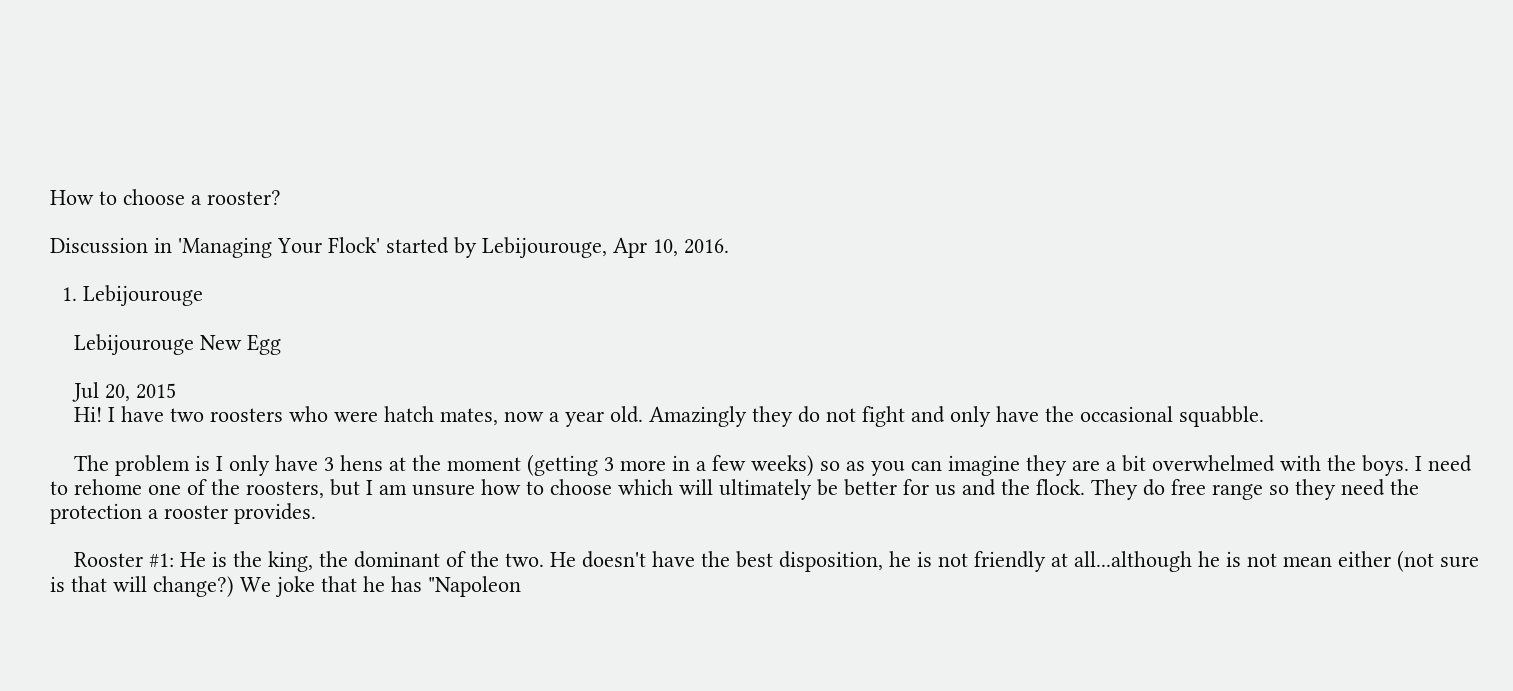How to choose a rooster?

Discussion in 'Managing Your Flock' started by Lebijourouge, Apr 10, 2016.

  1. Lebijourouge

    Lebijourouge New Egg

    Jul 20, 2015
    Hi! I have two roosters who were hatch mates, now a year old. Amazingly they do not fight and only have the occasional squabble.

    The problem is I only have 3 hens at the moment (getting 3 more in a few weeks) so as you can imagine they are a bit overwhelmed with the boys. I need to rehome one of the roosters, but I am unsure how to choose which will ultimately be better for us and the flock. They do free range so they need the protection a rooster provides.

    Rooster #1: He is the king, the dominant of the two. He doesn't have the best disposition, he is not friendly at all...although he is not mean either (not sure is that will change?) We joke that he has "Napoleon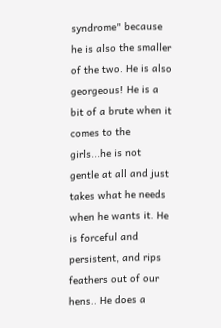syndrome" because he is also the smaller of the two. He is also georgeous! He is a bit of a brute when it comes to the girls...he is not gentle at all and just takes what he needs when he wants it. He is forceful and persistent, and rips feathers out of our hens.. He does a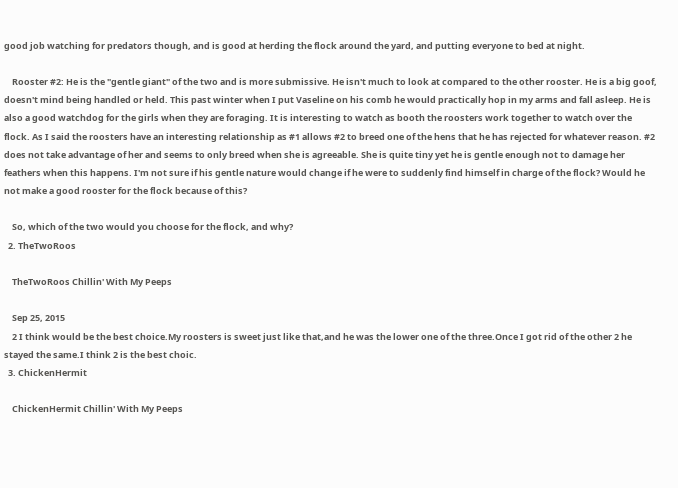good job watching for predators though, and is good at herding the flock around the yard, and putting everyone to bed at night.

    Rooster #2: He is the "gentle giant" of the two and is more submissive. He isn't much to look at compared to the other rooster. He is a big goof, doesn't mind being handled or held. This past winter when I put Vaseline on his comb he would practically hop in my arms and fall asleep. He is also a good watchdog for the girls when they are foraging. It is interesting to watch as booth the roosters work together to watch over the flock. As I said the roosters have an interesting relationship as #1 allows #2 to breed one of the hens that he has rejected for whatever reason. #2 does not take advantage of her and seems to only breed when she is agreeable. She is quite tiny yet he is gentle enough not to damage her feathers when this happens. I'm not sure if his gentle nature would change if he were to suddenly find himself in charge of the flock? Would he not make a good rooster for the flock because of this?

    So, which of the two would you choose for the flock, and why?
  2. TheTwoRoos

    TheTwoRoos Chillin' With My Peeps

    Sep 25, 2015
    2 I think would be the best choice.My roosters is sweet just like that,and he was the lower one of the three.Once I got rid of the other 2 he stayed the same.I think 2 is the best choic.
  3. ChickenHermit

    ChickenHermit Chillin' With My Peeps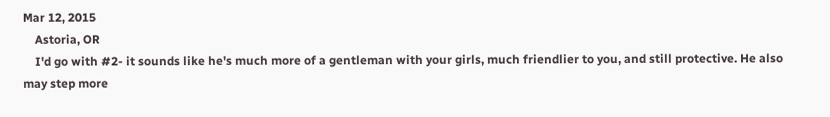Mar 12, 2015
    Astoria, OR
    I'd go with #2- it sounds like he's much more of a gentleman with your girls, much friendlier to you, and still protective. He also may step more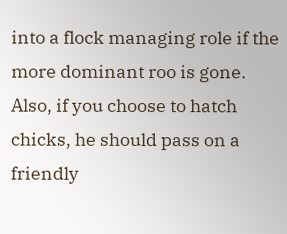into a flock managing role if the more dominant roo is gone. Also, if you choose to hatch chicks, he should pass on a friendly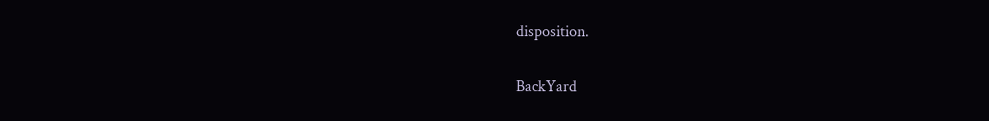disposition.

BackYard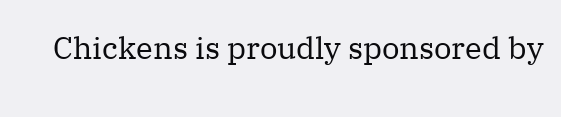Chickens is proudly sponsored by